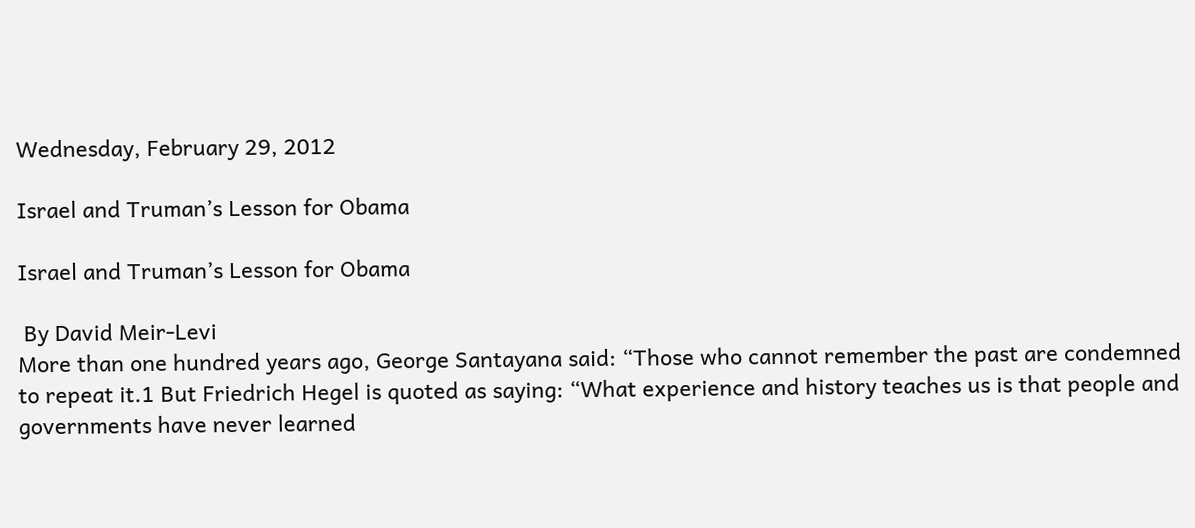Wednesday, February 29, 2012

Israel and Truman’s Lesson for Obama

Israel and Truman’s Lesson for Obama

 By David Meir-Levi
More than one hundred years ago, George Santayana said: “Those who cannot remember the past are condemned to repeat it.1 But Friedrich Hegel is quoted as saying: “What experience and history teaches us is that people and governments have never learned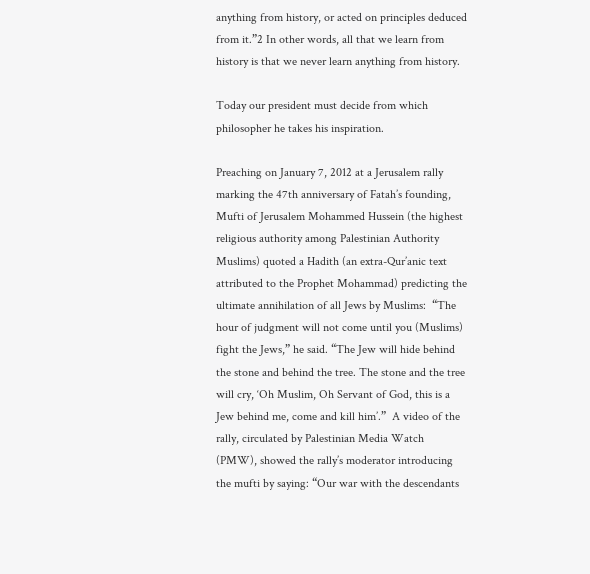anything from history, or acted on principles deduced from it.”2 In other words, all that we learn from history is that we never learn anything from history.

Today our president must decide from which philosopher he takes his inspiration.

Preaching on January 7, 2012 at a Jerusalem rally marking the 47th anniversary of Fatah’s founding, Mufti of Jerusalem Mohammed Hussein (the highest religious authority among Palestinian Authority Muslims) quoted a Hadith (an extra-Qur’anic text attributed to the Prophet Mohammad) predicting the ultimate annihilation of all Jews by Muslims:  “The hour of judgment will not come until you (Muslims) fight the Jews,” he said. “The Jew will hide behind the stone and behind the tree. The stone and the tree will cry, ‘Oh Muslim, Oh Servant of God, this is a Jew behind me, come and kill him’.”  A video of the rally, circulated by Palestinian Media Watch (PMW), showed the rally’s moderator introducing the mufti by saying: “Our war with the descendants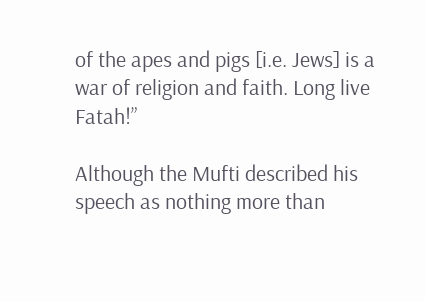of the apes and pigs [i.e. Jews] is a war of religion and faith. Long live Fatah!”

Although the Mufti described his speech as nothing more than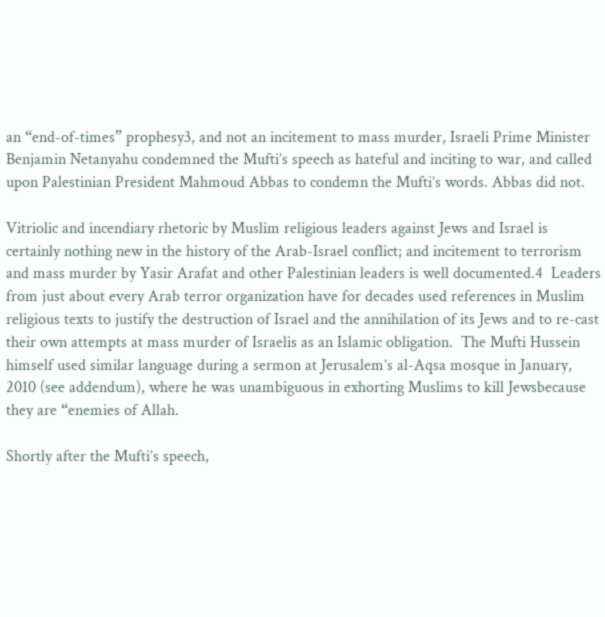an “end-of-times” prophesy3, and not an incitement to mass murder, Israeli Prime Minister Benjamin Netanyahu condemned the Mufti’s speech as hateful and inciting to war, and called upon Palestinian President Mahmoud Abbas to condemn the Mufti’s words. Abbas did not.

Vitriolic and incendiary rhetoric by Muslim religious leaders against Jews and Israel is certainly nothing new in the history of the Arab-Israel conflict; and incitement to terrorism and mass murder by Yasir Arafat and other Palestinian leaders is well documented.4  Leaders from just about every Arab terror organization have for decades used references in Muslim religious texts to justify the destruction of Israel and the annihilation of its Jews and to re-cast their own attempts at mass murder of Israelis as an Islamic obligation.  The Mufti Hussein himself used similar language during a sermon at Jerusalem’s al-Aqsa mosque in January, 2010 (see addendum), where he was unambiguous in exhorting Muslims to kill Jewsbecause they are “enemies of Allah.

Shortly after the Mufti’s speech,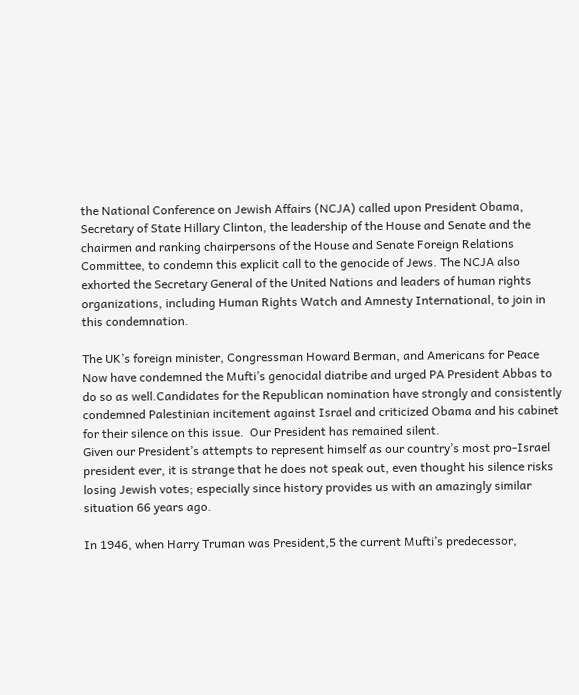the National Conference on Jewish Affairs (NCJA) called upon President Obama, Secretary of State Hillary Clinton, the leadership of the House and Senate and the chairmen and ranking chairpersons of the House and Senate Foreign Relations Committee, to condemn this explicit call to the genocide of Jews. The NCJA also exhorted the Secretary General of the United Nations and leaders of human rights organizations, including Human Rights Watch and Amnesty International, to join in this condemnation.

The UK’s foreign minister, Congressman Howard Berman, and Americans for Peace Now have condemned the Mufti’s genocidal diatribe and urged PA President Abbas to do so as well.Candidates for the Republican nomination have strongly and consistently condemned Palestinian incitement against Israel and criticized Obama and his cabinet for their silence on this issue.  Our President has remained silent.
Given our President’s attempts to represent himself as our country’s most pro-Israel president ever, it is strange that he does not speak out, even thought his silence risks losing Jewish votes; especially since history provides us with an amazingly similar situation 66 years ago.

In 1946, when Harry Truman was President,5 the current Mufti’s predecessor,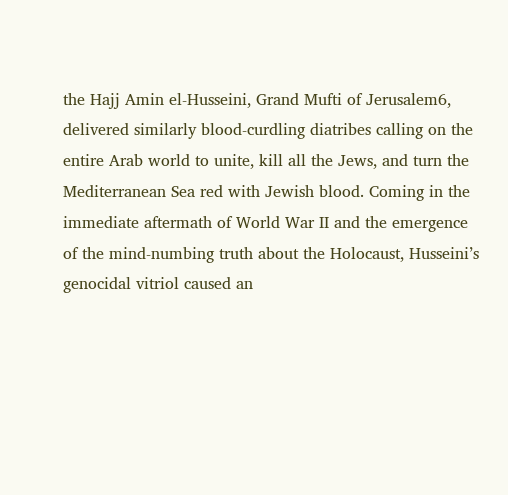the Hajj Amin el-Husseini, Grand Mufti of Jerusalem6, delivered similarly blood-curdling diatribes calling on the entire Arab world to unite, kill all the Jews, and turn the Mediterranean Sea red with Jewish blood. Coming in the immediate aftermath of World War II and the emergence of the mind-numbing truth about the Holocaust, Husseini’s genocidal vitriol caused an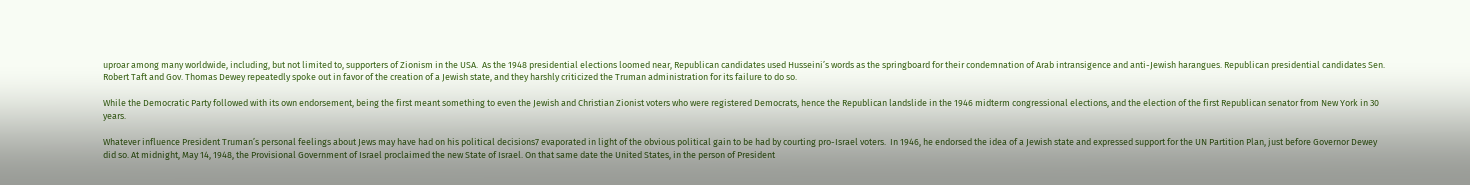uproar among many worldwide, including, but not limited to, supporters of Zionism in the USA.  As the 1948 presidential elections loomed near, Republican candidates used Husseini’s words as the springboard for their condemnation of Arab intransigence and anti-Jewish harangues. Republican presidential candidates Sen. Robert Taft and Gov. Thomas Dewey repeatedly spoke out in favor of the creation of a Jewish state, and they harshly criticized the Truman administration for its failure to do so.

While the Democratic Party followed with its own endorsement, being the first meant something to even the Jewish and Christian Zionist voters who were registered Democrats, hence the Republican landslide in the 1946 midterm congressional elections, and the election of the first Republican senator from New York in 30 years.

Whatever influence President Truman’s personal feelings about Jews may have had on his political decisions7 evaporated in light of the obvious political gain to be had by courting pro-Israel voters.  In 1946, he endorsed the idea of a Jewish state and expressed support for the UN Partition Plan, just before Governor Dewey did so. At midnight, May 14, 1948, the Provisional Government of Israel proclaimed the new State of Israel. On that same date the United States, in the person of President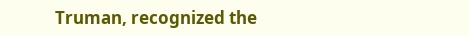Truman, recognized the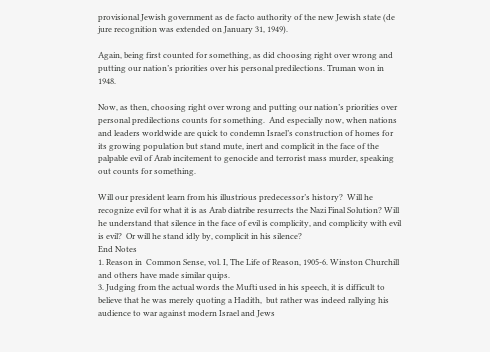provisional Jewish government as de facto authority of the new Jewish state (de jure recognition was extended on January 31, 1949).

Again, being first counted for something, as did choosing right over wrong and putting our nation’s priorities over his personal predilections. Truman won in 1948.

Now, as then, choosing right over wrong and putting our nation’s priorities over personal predilections counts for something.  And especially now, when nations and leaders worldwide are quick to condemn Israel’s construction of homes for its growing population but stand mute, inert and complicit in the face of the palpable evil of Arab incitement to genocide and terrorist mass murder, speaking out counts for something.

Will our president learn from his illustrious predecessor’s history?  Will he recognize evil for what it is as Arab diatribe resurrects the Nazi Final Solution? Will he understand that silence in the face of evil is complicity, and complicity with evil is evil?  Or will he stand idly by, complicit in his silence?
End Notes
1. Reason in  Common Sense, vol. I, The Life of Reason, 1905-6. Winston Churchill and others have made similar quips.
3. Judging from the actual words the Mufti used in his speech, it is difficult to believe that he was merely quoting a Hadith,  but rather was indeed rallying his audience to war against modern Israel and Jews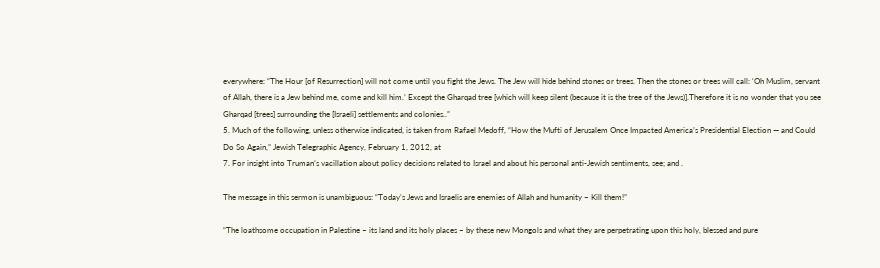everywhere: “The Hour [of Resurrection] will not come until you fight the Jews. The Jew will hide behind stones or trees. Then the stones or trees will call: ‘Oh Muslim, servant of Allah, there is a Jew behind me, come and kill him.’ Except the Gharqad tree [which will keep silent (because it is the tree of the Jews)].Therefore it is no wonder that you see Gharqad [trees] surrounding the [Israeli] settlements and colonies..”
5. Much of the following, unless otherwise indicated, is taken from Rafael Medoff, “How the Mufti of Jerusalem Once Impacted America’s Presidential Election — and Could Do So Again,” Jewish Telegraphic Agency, February 1, 2012, at
7. For insight into Truman’s vacillation about policy decisions related to Israel and about his personal anti-Jewish sentiments, see; and .

The message in this sermon is unambiguous: “Today’s Jews and Israelis are enemies of Allah and humanity – Kill them!”

“The loathsome occupation in Palestine – its land and its holy places – by these new Mongols and what they are perpetrating upon this holy, blessed and pure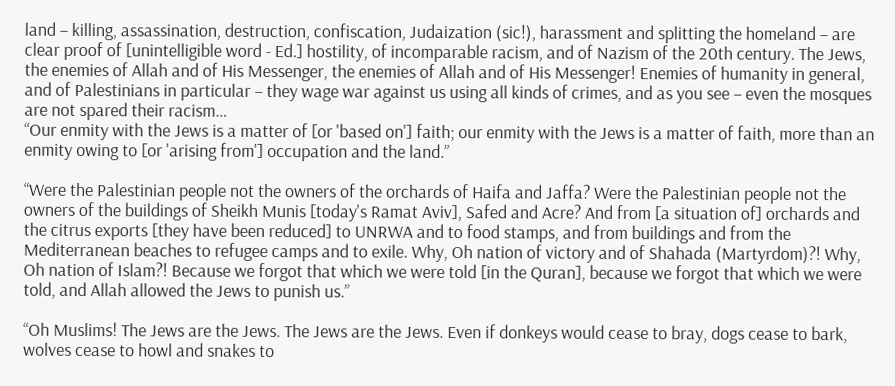land – killing, assassination, destruction, confiscation, Judaization (sic!), harassment and splitting the homeland – are clear proof of [unintelligible word - Ed.] hostility, of incomparable racism, and of Nazism of the 20th century. The Jews, the enemies of Allah and of His Messenger, the enemies of Allah and of His Messenger! Enemies of humanity in general, and of Palestinians in particular – they wage war against us using all kinds of crimes, and as you see – even the mosques are not spared their racism…
“Our enmity with the Jews is a matter of [or 'based on'] faith; our enmity with the Jews is a matter of faith, more than an enmity owing to [or 'arising from'] occupation and the land.”

“Were the Palestinian people not the owners of the orchards of Haifa and Jaffa? Were the Palestinian people not the owners of the buildings of Sheikh Munis [today's Ramat Aviv], Safed and Acre? And from [a situation of] orchards and the citrus exports [they have been reduced] to UNRWA and to food stamps, and from buildings and from the Mediterranean beaches to refugee camps and to exile. Why, Oh nation of victory and of Shahada (Martyrdom)?! Why, Oh nation of Islam?! Because we forgot that which we were told [in the Quran], because we forgot that which we were told, and Allah allowed the Jews to punish us.”

“Oh Muslims! The Jews are the Jews. The Jews are the Jews. Even if donkeys would cease to bray, dogs cease to bark, wolves cease to howl and snakes to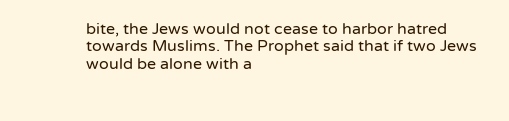bite, the Jews would not cease to harbor hatred towards Muslims. The Prophet said that if two Jews would be alone with a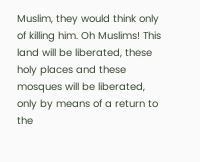Muslim, they would think only of killing him. Oh Muslims! This land will be liberated, these holy places and these mosques will be liberated, only by means of a return to the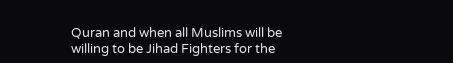Quran and when all Muslims will be willing to be Jihad Fighters for the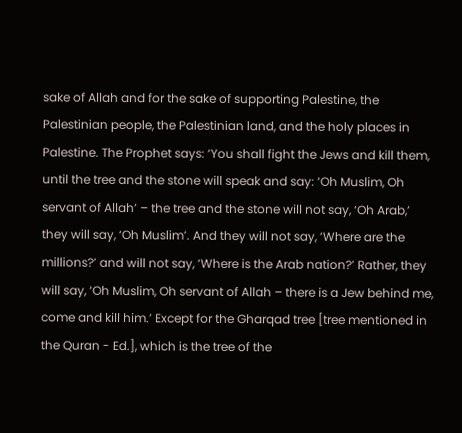sake of Allah and for the sake of supporting Palestine, the Palestinian people, the Palestinian land, and the holy places in Palestine. The Prophet says: ‘You shall fight the Jews and kill them, until the tree and the stone will speak and say: ‘Oh Muslim, Oh servant of Allah’ – the tree and the stone will not say, ‘Oh Arab,’ they will say, ‘Oh Muslim’. And they will not say, ‘Where are the millions?’ and will not say, ‘Where is the Arab nation?’ Rather, they will say, ‘Oh Muslim, Oh servant of Allah – there is a Jew behind me, come and kill him.’ Except for the Gharqad tree [tree mentioned in the Quran - Ed.], which is the tree of the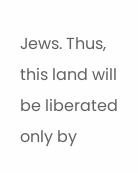Jews. Thus, this land will be liberated only by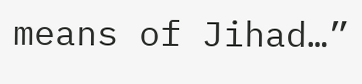means of Jihad…”